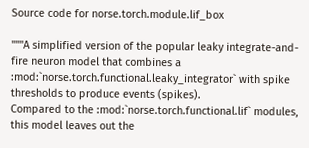Source code for norse.torch.module.lif_box

"""A simplified version of the popular leaky integrate-and-fire neuron model that combines a :mod:`norse.torch.functional.leaky_integrator` with spike thresholds to produce events (spikes).
Compared to the :mod:`norse.torch.functional.lif` modules, this model leaves out the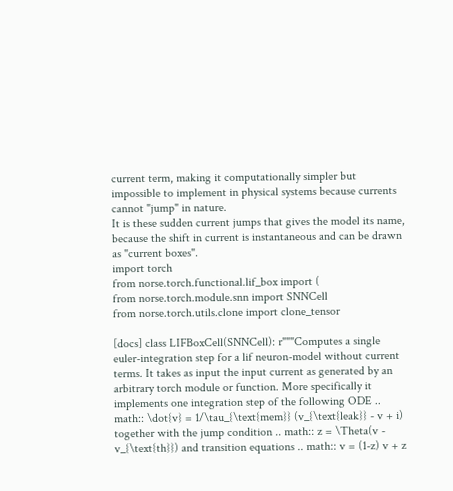current term, making it computationally simpler but impossible to implement in physical systems because currents cannot "jump" in nature.
It is these sudden current jumps that gives the model its name, because the shift in current is instantaneous and can be drawn as "current boxes".
import torch
from norse.torch.functional.lif_box import (
from norse.torch.module.snn import SNNCell
from norse.torch.utils.clone import clone_tensor

[docs] class LIFBoxCell(SNNCell): r"""Computes a single euler-integration step for a lif neuron-model without current terms. It takes as input the input current as generated by an arbitrary torch module or function. More specifically it implements one integration step of the following ODE .. math:: \dot{v} = 1/\tau_{\text{mem}} (v_{\text{leak}} - v + i) together with the jump condition .. math:: z = \Theta(v - v_{\text{th}}) and transition equations .. math:: v = (1-z) v + z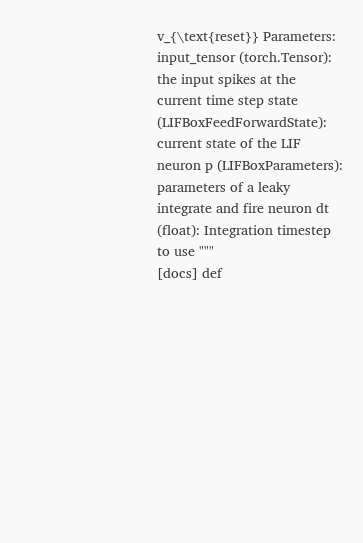v_{\text{reset}} Parameters: input_tensor (torch.Tensor): the input spikes at the current time step state (LIFBoxFeedForwardState): current state of the LIF neuron p (LIFBoxParameters): parameters of a leaky integrate and fire neuron dt (float): Integration timestep to use """
[docs] def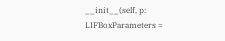__init__(self, p: LIFBoxParameters =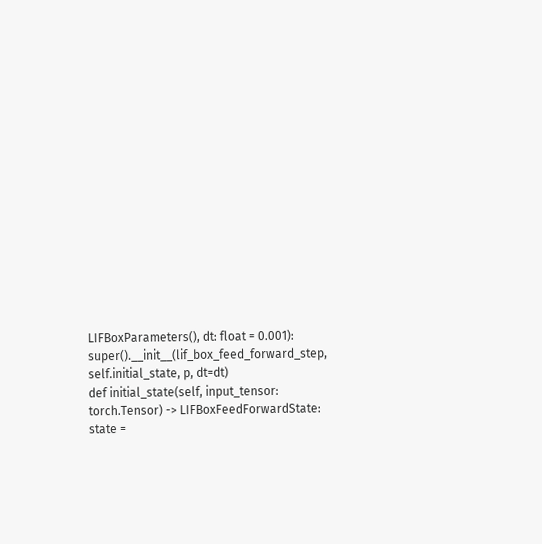LIFBoxParameters(), dt: float = 0.001): super().__init__(lif_box_feed_forward_step, self.initial_state, p, dt=dt)
def initial_state(self, input_tensor: torch.Tensor) -> LIFBoxFeedForwardState: state =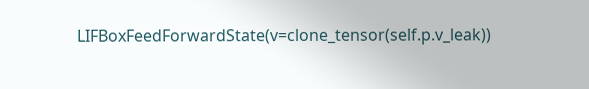LIFBoxFeedForwardState(v=clone_tensor(self.p.v_leak))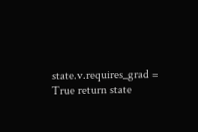state.v.requires_grad = True return state